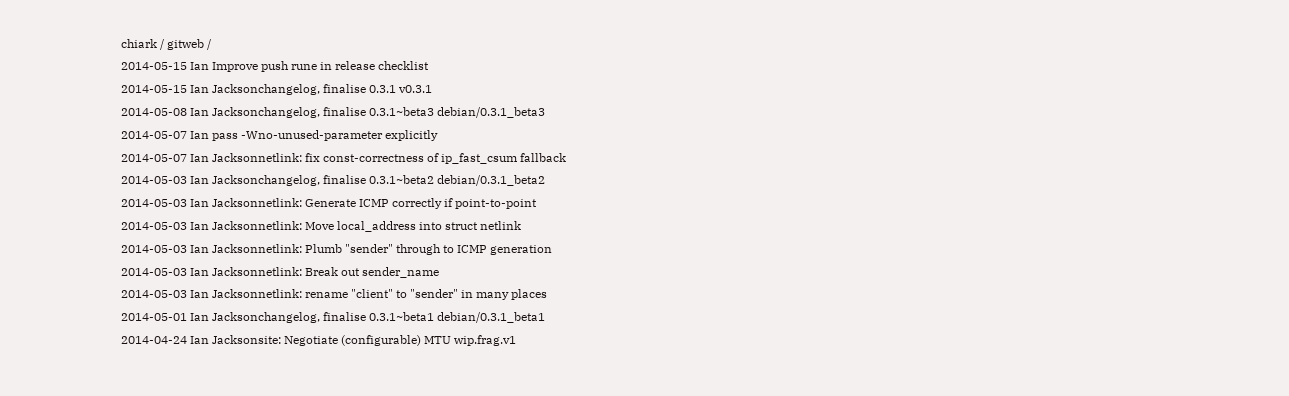chiark / gitweb /
2014-05-15 Ian Improve push rune in release checklist
2014-05-15 Ian Jacksonchangelog, finalise 0.3.1 v0.3.1
2014-05-08 Ian Jacksonchangelog, finalise 0.3.1~beta3 debian/0.3.1_beta3
2014-05-07 Ian pass -Wno-unused-parameter explicitly
2014-05-07 Ian Jacksonnetlink: fix const-correctness of ip_fast_csum fallback
2014-05-03 Ian Jacksonchangelog, finalise 0.3.1~beta2 debian/0.3.1_beta2
2014-05-03 Ian Jacksonnetlink: Generate ICMP correctly if point-to-point
2014-05-03 Ian Jacksonnetlink: Move local_address into struct netlink
2014-05-03 Ian Jacksonnetlink: Plumb "sender" through to ICMP generation
2014-05-03 Ian Jacksonnetlink: Break out sender_name
2014-05-03 Ian Jacksonnetlink: rename "client" to "sender" in many places
2014-05-01 Ian Jacksonchangelog, finalise 0.3.1~beta1 debian/0.3.1_beta1
2014-04-24 Ian Jacksonsite: Negotiate (configurable) MTU wip.frag.v1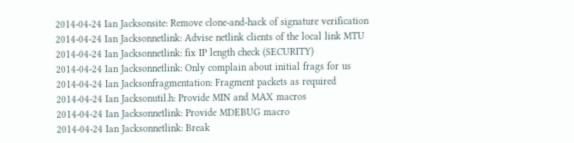2014-04-24 Ian Jacksonsite: Remove clone-and-hack of signature verification
2014-04-24 Ian Jacksonnetlink: Advise netlink clients of the local link MTU
2014-04-24 Ian Jacksonnetlink: fix IP length check (SECURITY)
2014-04-24 Ian Jacksonnetlink: Only complain about initial frags for us
2014-04-24 Ian Jacksonfragmentation: Fragment packets as required
2014-04-24 Ian Jacksonutil.h: Provide MIN and MAX macros
2014-04-24 Ian Jacksonnetlink: Provide MDEBUG macro
2014-04-24 Ian Jacksonnetlink: Break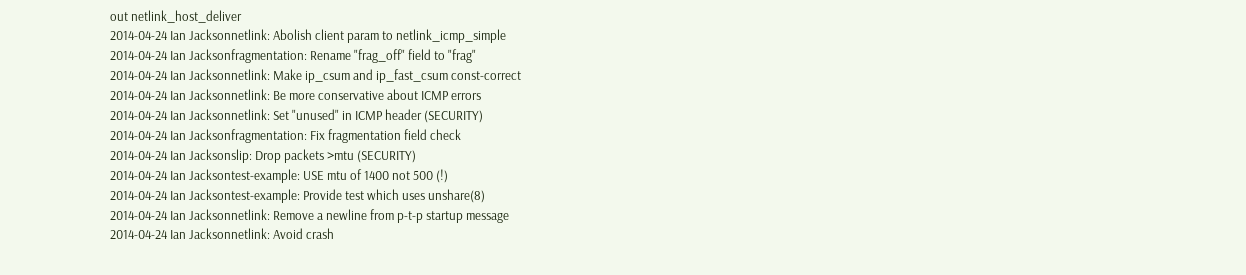out netlink_host_deliver
2014-04-24 Ian Jacksonnetlink: Abolish client param to netlink_icmp_simple
2014-04-24 Ian Jacksonfragmentation: Rename "frag_off" field to "frag"
2014-04-24 Ian Jacksonnetlink: Make ip_csum and ip_fast_csum const-correct
2014-04-24 Ian Jacksonnetlink: Be more conservative about ICMP errors
2014-04-24 Ian Jacksonnetlink: Set "unused" in ICMP header (SECURITY)
2014-04-24 Ian Jacksonfragmentation: Fix fragmentation field check
2014-04-24 Ian Jacksonslip: Drop packets >mtu (SECURITY)
2014-04-24 Ian Jacksontest-example: USE mtu of 1400 not 500 (!)
2014-04-24 Ian Jacksontest-example: Provide test which uses unshare(8)
2014-04-24 Ian Jacksonnetlink: Remove a newline from p-t-p startup message
2014-04-24 Ian Jacksonnetlink: Avoid crash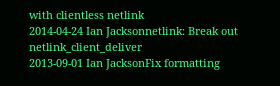with clientless netlink
2014-04-24 Ian Jacksonnetlink: Break out netlink_client_deliver
2013-09-01 Ian JacksonFix formatting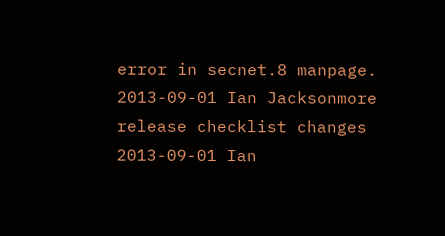error in secnet.8 manpage.
2013-09-01 Ian Jacksonmore release checklist changes
2013-09-01 Ian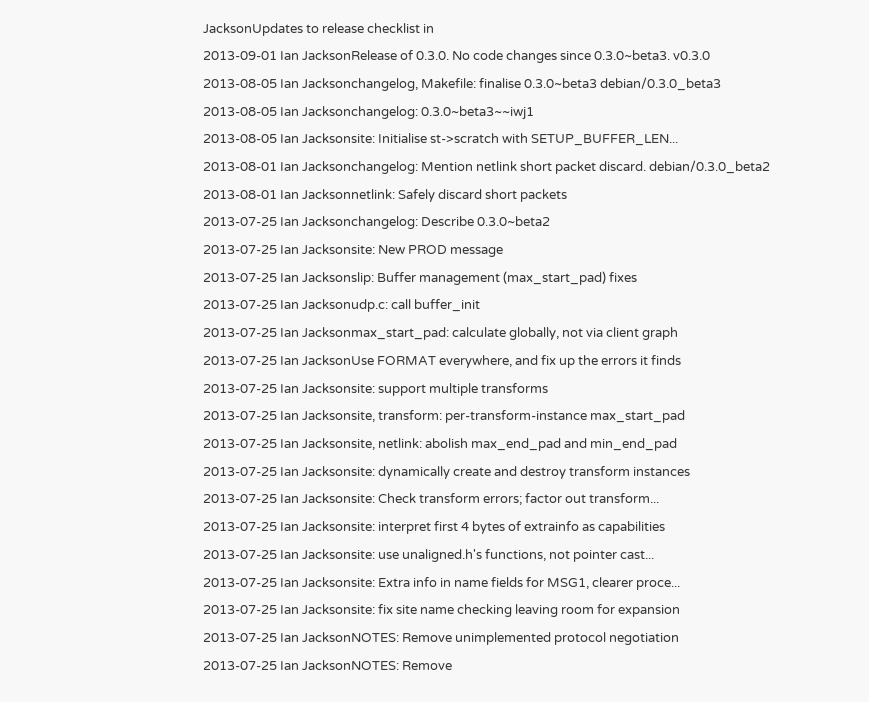JacksonUpdates to release checklist in
2013-09-01 Ian JacksonRelease of 0.3.0. No code changes since 0.3.0~beta3. v0.3.0
2013-08-05 Ian Jacksonchangelog, Makefile: finalise 0.3.0~beta3 debian/0.3.0_beta3
2013-08-05 Ian Jacksonchangelog: 0.3.0~beta3~~iwj1
2013-08-05 Ian Jacksonsite: Initialise st->scratch with SETUP_BUFFER_LEN...
2013-08-01 Ian Jacksonchangelog: Mention netlink short packet discard. debian/0.3.0_beta2
2013-08-01 Ian Jacksonnetlink: Safely discard short packets
2013-07-25 Ian Jacksonchangelog: Describe 0.3.0~beta2
2013-07-25 Ian Jacksonsite: New PROD message
2013-07-25 Ian Jacksonslip: Buffer management (max_start_pad) fixes
2013-07-25 Ian Jacksonudp.c: call buffer_init
2013-07-25 Ian Jacksonmax_start_pad: calculate globally, not via client graph
2013-07-25 Ian JacksonUse FORMAT everywhere, and fix up the errors it finds
2013-07-25 Ian Jacksonsite: support multiple transforms
2013-07-25 Ian Jacksonsite, transform: per-transform-instance max_start_pad
2013-07-25 Ian Jacksonsite, netlink: abolish max_end_pad and min_end_pad
2013-07-25 Ian Jacksonsite: dynamically create and destroy transform instances
2013-07-25 Ian Jacksonsite: Check transform errors; factor out transform...
2013-07-25 Ian Jacksonsite: interpret first 4 bytes of extrainfo as capabilities
2013-07-25 Ian Jacksonsite: use unaligned.h's functions, not pointer cast...
2013-07-25 Ian Jacksonsite: Extra info in name fields for MSG1, clearer proce...
2013-07-25 Ian Jacksonsite: fix site name checking leaving room for expansion
2013-07-25 Ian JacksonNOTES: Remove unimplemented protocol negotiation
2013-07-25 Ian JacksonNOTES: Remove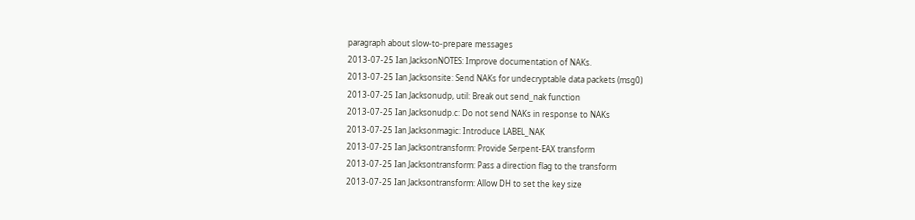paragraph about slow-to-prepare messages
2013-07-25 Ian JacksonNOTES: Improve documentation of NAKs.
2013-07-25 Ian Jacksonsite: Send NAKs for undecryptable data packets (msg0)
2013-07-25 Ian Jacksonudp, util: Break out send_nak function
2013-07-25 Ian Jacksonudp.c: Do not send NAKs in response to NAKs
2013-07-25 Ian Jacksonmagic: Introduce LABEL_NAK
2013-07-25 Ian Jacksontransform: Provide Serpent-EAX transform
2013-07-25 Ian Jacksontransform: Pass a direction flag to the transform
2013-07-25 Ian Jacksontransform: Allow DH to set the key size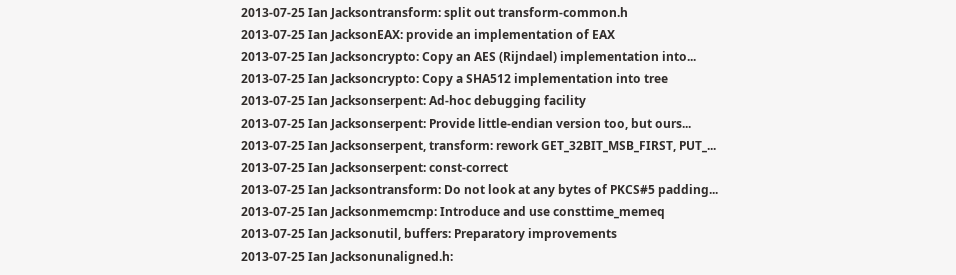2013-07-25 Ian Jacksontransform: split out transform-common.h
2013-07-25 Ian JacksonEAX: provide an implementation of EAX
2013-07-25 Ian Jacksoncrypto: Copy an AES (Rijndael) implementation into...
2013-07-25 Ian Jacksoncrypto: Copy a SHA512 implementation into tree
2013-07-25 Ian Jacksonserpent: Ad-hoc debugging facility
2013-07-25 Ian Jacksonserpent: Provide little-endian version too, but ours...
2013-07-25 Ian Jacksonserpent, transform: rework GET_32BIT_MSB_FIRST, PUT_...
2013-07-25 Ian Jacksonserpent: const-correct
2013-07-25 Ian Jacksontransform: Do not look at any bytes of PKCS#5 padding...
2013-07-25 Ian Jacksonmemcmp: Introduce and use consttime_memeq
2013-07-25 Ian Jacksonutil, buffers: Preparatory improvements
2013-07-25 Ian Jacksonunaligned.h: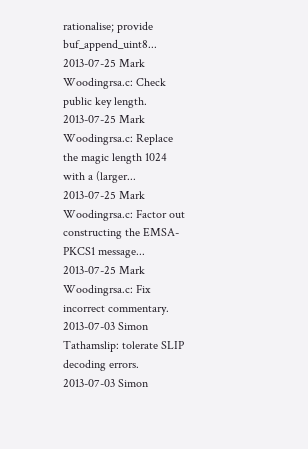rationalise; provide buf_append_uint8...
2013-07-25 Mark Woodingrsa.c: Check public key length.
2013-07-25 Mark Woodingrsa.c: Replace the magic length 1024 with a (larger...
2013-07-25 Mark Woodingrsa.c: Factor out constructing the EMSA-PKCS1 message...
2013-07-25 Mark Woodingrsa.c: Fix incorrect commentary.
2013-07-03 Simon Tathamslip: tolerate SLIP decoding errors.
2013-07-03 Simon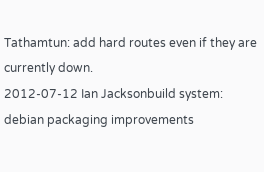Tathamtun: add hard routes even if they are currently down.
2012-07-12 Ian Jacksonbuild system: debian packaging improvements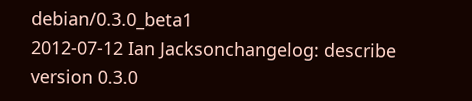debian/0.3.0_beta1
2012-07-12 Ian Jacksonchangelog: describe version 0.3.0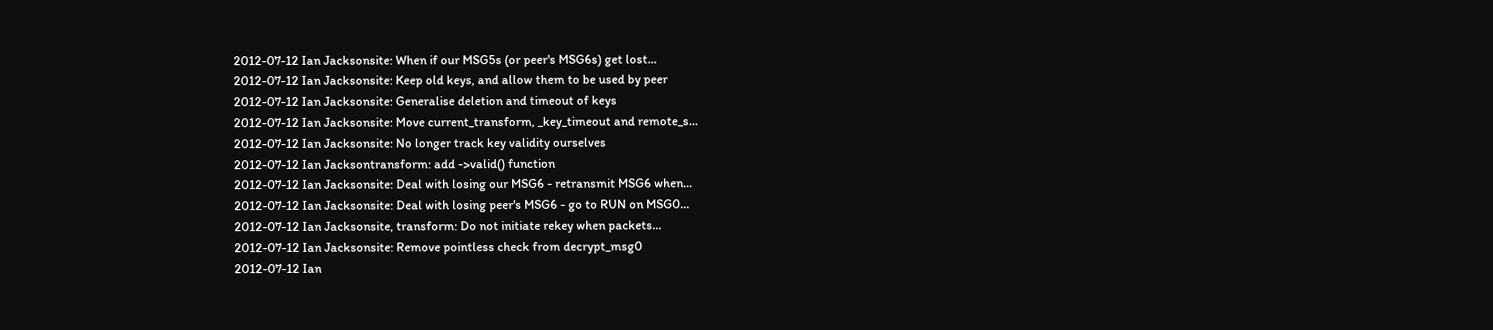2012-07-12 Ian Jacksonsite: When if our MSG5s (or peer's MSG6s) get lost...
2012-07-12 Ian Jacksonsite: Keep old keys, and allow them to be used by peer
2012-07-12 Ian Jacksonsite: Generalise deletion and timeout of keys
2012-07-12 Ian Jacksonsite: Move current_transform, _key_timeout and remote_s...
2012-07-12 Ian Jacksonsite: No longer track key validity ourselves
2012-07-12 Ian Jacksontransform: add ->valid() function
2012-07-12 Ian Jacksonsite: Deal with losing our MSG6 - retransmit MSG6 when...
2012-07-12 Ian Jacksonsite: Deal with losing peer's MSG6 - go to RUN on MSG0...
2012-07-12 Ian Jacksonsite, transform: Do not initiate rekey when packets...
2012-07-12 Ian Jacksonsite: Remove pointless check from decrypt_msg0
2012-07-12 Ian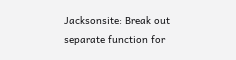Jacksonsite: Break out separate function for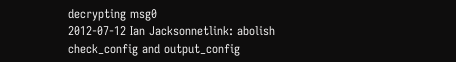decrypting msg0
2012-07-12 Ian Jacksonnetlink: abolish check_config and output_config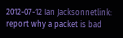2012-07-12 Ian Jacksonnetlink: report why a packet is bad